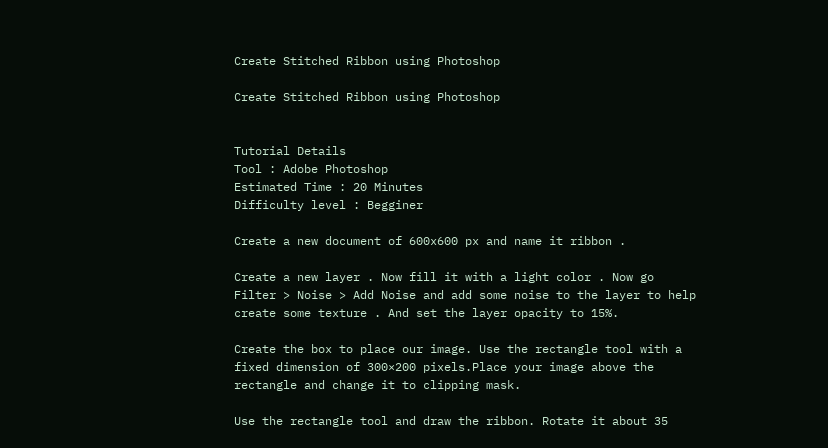Create Stitched Ribbon using Photoshop

Create Stitched Ribbon using Photoshop


Tutorial Details
Tool : Adobe Photoshop
Estimated Time : 20 Minutes
Difficulty level : Begginer

Create a new document of 600x600 px and name it ribbon .

Create a new layer . Now fill it with a light color . Now go Filter > Noise > Add Noise and add some noise to the layer to help create some texture . And set the layer opacity to 15%.

Create the box to place our image. Use the rectangle tool with a fixed dimension of 300×200 pixels.Place your image above the rectangle and change it to clipping mask.

Use the rectangle tool and draw the ribbon. Rotate it about 35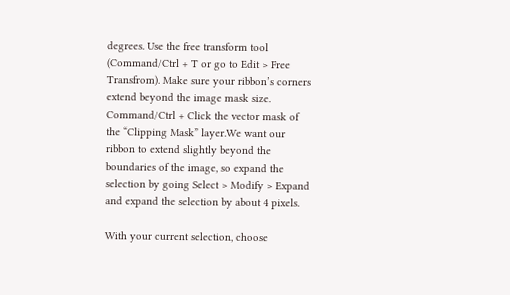degrees. Use the free transform tool (Command/Ctrl + T or go to Edit > Free Transfrom). Make sure your ribbon’s corners extend beyond the image mask size.
Command/Ctrl + Click the vector mask of the “Clipping Mask” layer.We want our ribbon to extend slightly beyond the boundaries of the image, so expand the selection by going Select > Modify > Expand and expand the selection by about 4 pixels.

With your current selection, choose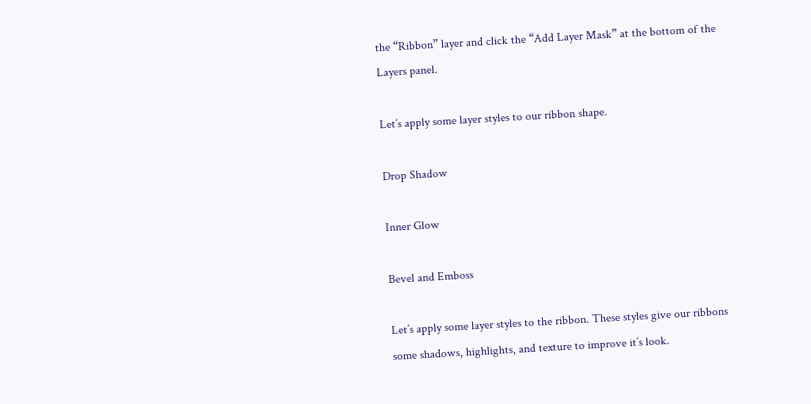the “Ribbon” layer and click the “Add Layer Mask” at the bottom of the Layers panel.

Let’s apply some layer styles to our ribbon shape.

Drop Shadow

Inner Glow

Bevel and Emboss

Let’s apply some layer styles to the ribbon. These styles give our ribbons some shadows, highlights, and texture to improve it’s look.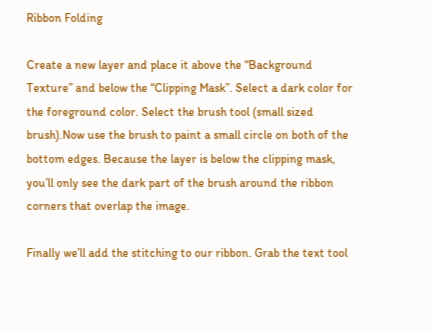Ribbon Folding

Create a new layer and place it above the “Background Texture” and below the “Clipping Mask”. Select a dark color for the foreground color. Select the brush tool (small sized brush).Now use the brush to paint a small circle on both of the bottom edges. Because the layer is below the clipping mask, you’ll only see the dark part of the brush around the ribbon corners that overlap the image.

Finally we’ll add the stitching to our ribbon. Grab the text tool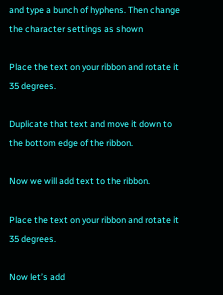and type a bunch of hyphens. Then change the character settings as shown

Place the text on your ribbon and rotate it 35 degrees.

Duplicate that text and move it down to the bottom edge of the ribbon.

Now we will add text to the ribbon.

Place the text on your ribbon and rotate it 35 degrees.

Now let’s add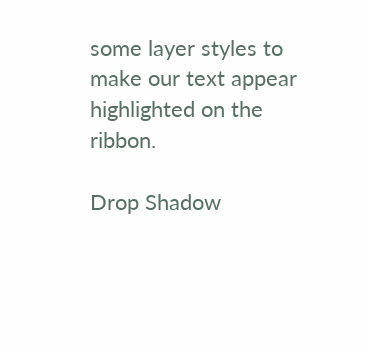some layer styles to make our text appear highlighted on the ribbon.

Drop Shadow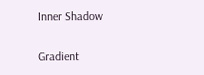Inner Shadow

Gradient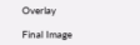Overlay

Final Image